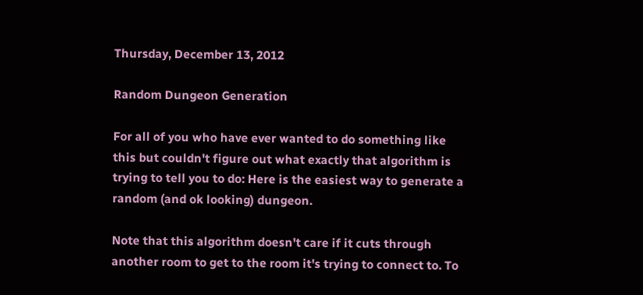Thursday, December 13, 2012

Random Dungeon Generation

For all of you who have ever wanted to do something like this but couldn't figure out what exactly that algorithm is trying to tell you to do: Here is the easiest way to generate a random (and ok looking) dungeon.

Note that this algorithm doesn't care if it cuts through another room to get to the room it's trying to connect to. To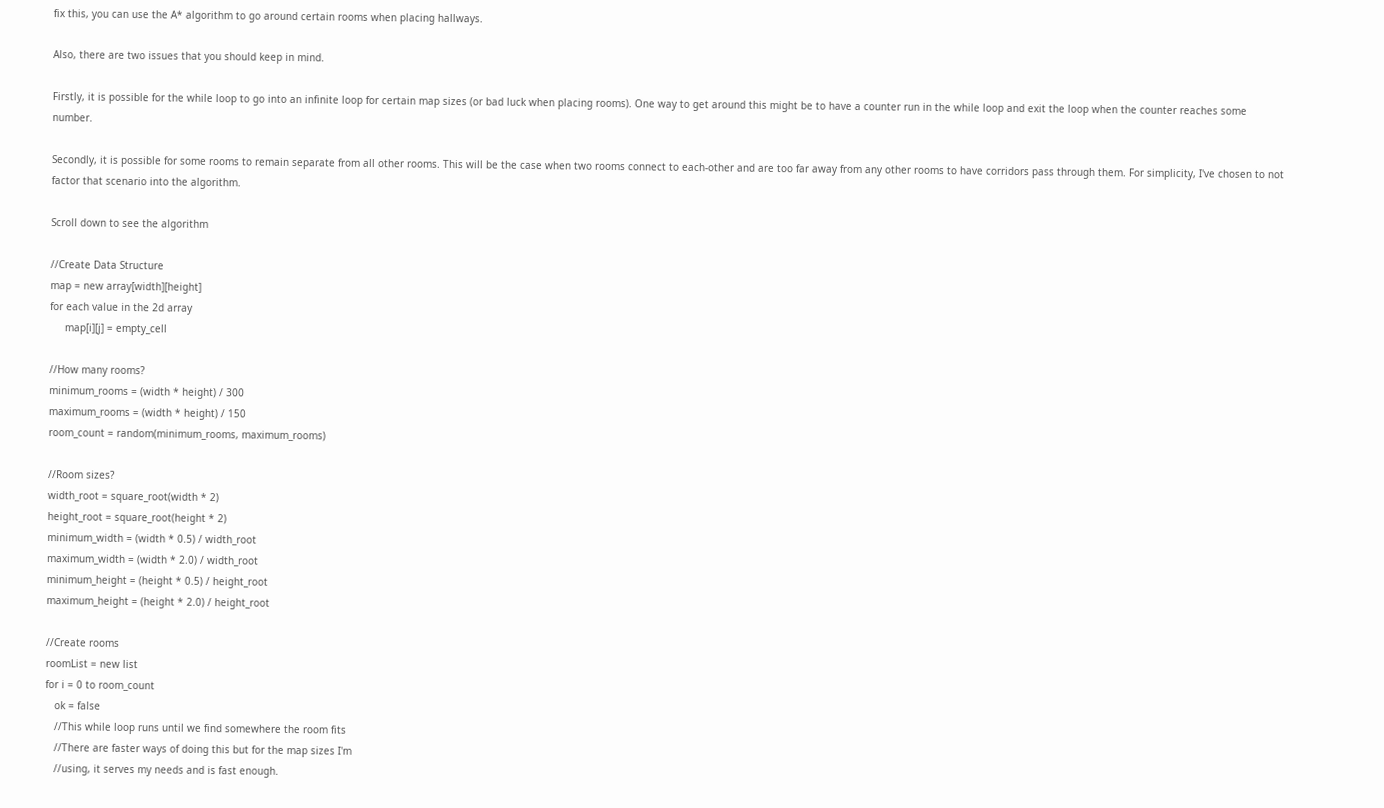fix this, you can use the A* algorithm to go around certain rooms when placing hallways.

Also, there are two issues that you should keep in mind.

Firstly, it is possible for the while loop to go into an infinite loop for certain map sizes (or bad luck when placing rooms). One way to get around this might be to have a counter run in the while loop and exit the loop when the counter reaches some number.

Secondly, it is possible for some rooms to remain separate from all other rooms. This will be the case when two rooms connect to each-other and are too far away from any other rooms to have corridors pass through them. For simplicity, I've chosen to not factor that scenario into the algorithm.

Scroll down to see the algorithm

//Create Data Structure
map = new array[width][height]
for each value in the 2d array
     map[i][j] = empty_cell

//How many rooms?
minimum_rooms = (width * height) / 300
maximum_rooms = (width * height) / 150
room_count = random(minimum_rooms, maximum_rooms)

//Room sizes?
width_root = square_root(width * 2)
height_root = square_root(height * 2)
minimum_width = (width * 0.5) / width_root
maximum_width = (width * 2.0) / width_root
minimum_height = (height * 0.5) / height_root
maximum_height = (height * 2.0) / height_root

//Create rooms
roomList = new list
for i = 0 to room_count
   ok = false
   //This while loop runs until we find somewhere the room fits
   //There are faster ways of doing this but for the map sizes I'm
   //using, it serves my needs and is fast enough.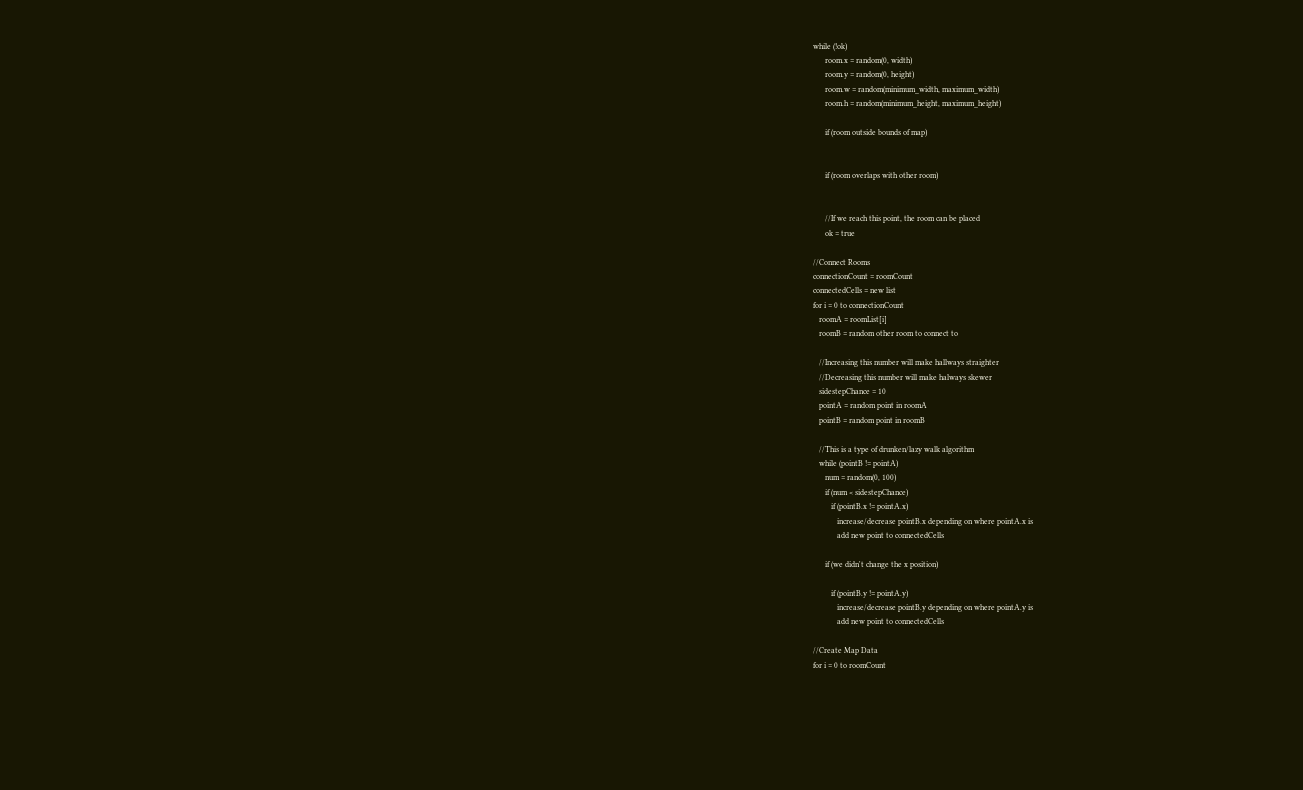while (!ok)
      room.x = random(0, width)
      room.y = random(0, height)
      room.w = random(minimum_width, maximum_width)
      room.h = random(minimum_height, maximum_height)

      if (room outside bounds of map)


      if (room overlaps with other room)


      //If we reach this point, the room can be placed
      ok = true

//Connect Rooms
connectionCount = roomCount
connectedCells = new list
for i = 0 to connectionCount
   roomA = roomList[i]
   roomB = random other room to connect to

   //Increasing this number will make hallways straighter
   //Decreasing this number will make halways skewer
   sidestepChance = 10
   pointA = random point in roomA
   pointB = random point in roomB

   //This is a type of drunken/lazy walk algorithm
   while (pointB != pointA)
      num = random(0, 100)
      if (num < sidestepChance)
         if (pointB.x != pointA.x)
            increase/decrease pointB.x depending on where pointA.x is
            add new point to connectedCells

      if (we didn't change the x position)

         if (pointB.y != pointA.y)
            increase/decrease pointB.y depending on where pointA.y is
            add new point to connectedCells

//Create Map Data
for i = 0 to roomCount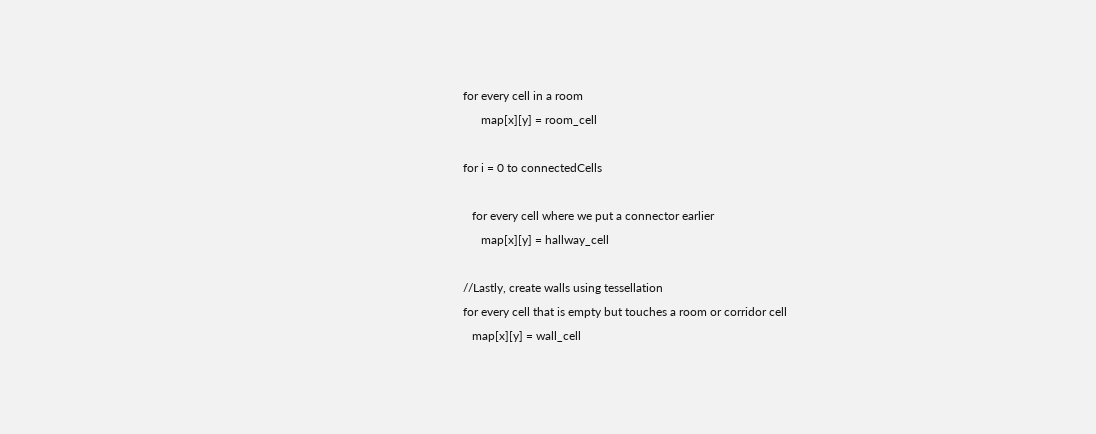for every cell in a room
      map[x][y] = room_cell

for i = 0 to connectedCells

   for every cell where we put a connector earlier
      map[x][y] = hallway_cell

//Lastly, create walls using tessellation
for every cell that is empty but touches a room or corridor cell
   map[x][y] = wall_cell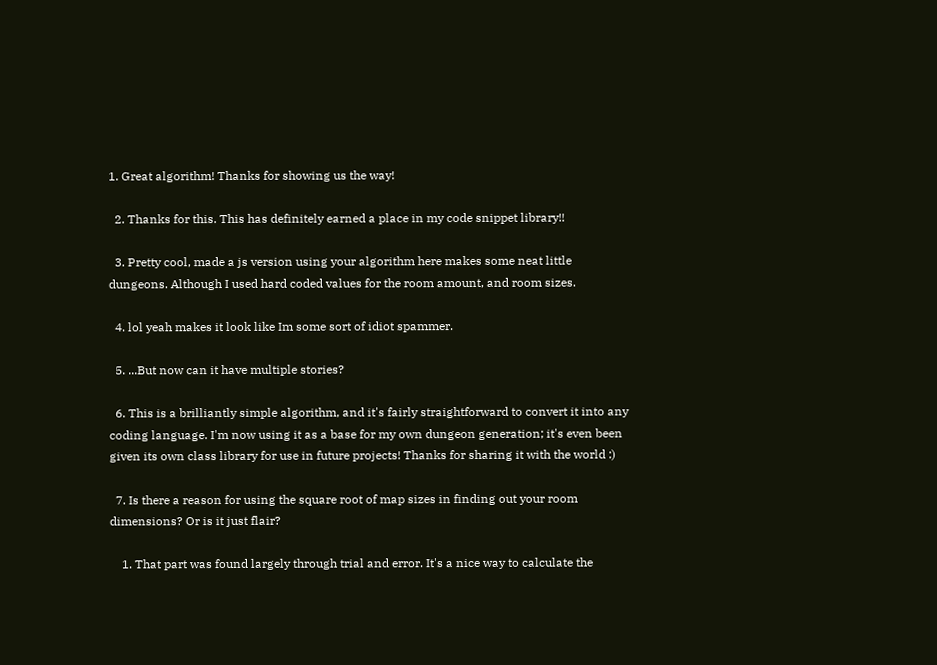1. Great algorithm! Thanks for showing us the way!

  2. Thanks for this. This has definitely earned a place in my code snippet library!!

  3. Pretty cool, made a js version using your algorithm here makes some neat little dungeons. Although I used hard coded values for the room amount, and room sizes.

  4. lol yeah makes it look like Im some sort of idiot spammer.

  5. ...But now can it have multiple stories?

  6. This is a brilliantly simple algorithm, and it's fairly straightforward to convert it into any coding language. I'm now using it as a base for my own dungeon generation; it's even been given its own class library for use in future projects! Thanks for sharing it with the world :)

  7. Is there a reason for using the square root of map sizes in finding out your room dimensions? Or is it just flair?

    1. That part was found largely through trial and error. It's a nice way to calculate the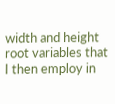width and height root variables that I then employ in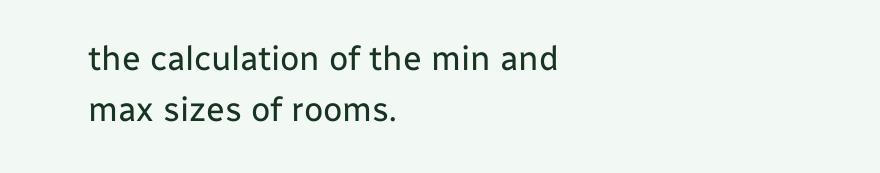the calculation of the min and max sizes of rooms.